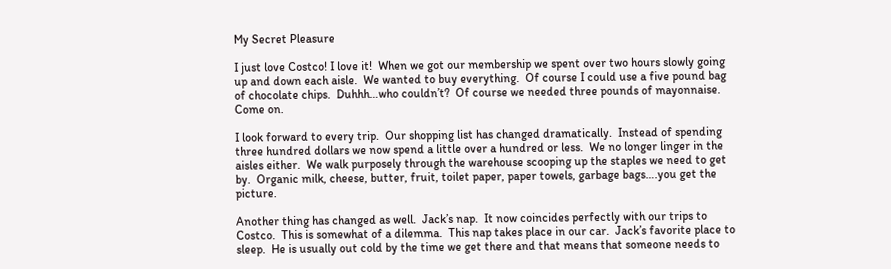My Secret Pleasure

I just love Costco! I love it!  When we got our membership we spent over two hours slowly going up and down each aisle.  We wanted to buy everything.  Of course I could use a five pound bag of chocolate chips.  Duhhh…who couldn’t?  Of course we needed three pounds of mayonnaise.  Come on.

I look forward to every trip.  Our shopping list has changed dramatically.  Instead of spending three hundred dollars we now spend a little over a hundred or less.  We no longer linger in the aisles either.  We walk purposely through the warehouse scooping up the staples we need to get by.  Organic milk, cheese, butter, fruit, toilet paper, paper towels, garbage bags….you get the picture.

Another thing has changed as well.  Jack’s nap.  It now coincides perfectly with our trips to Costco.  This is somewhat of a dilemma.  This nap takes place in our car.  Jack’s favorite place to sleep.  He is usually out cold by the time we get there and that means that someone needs to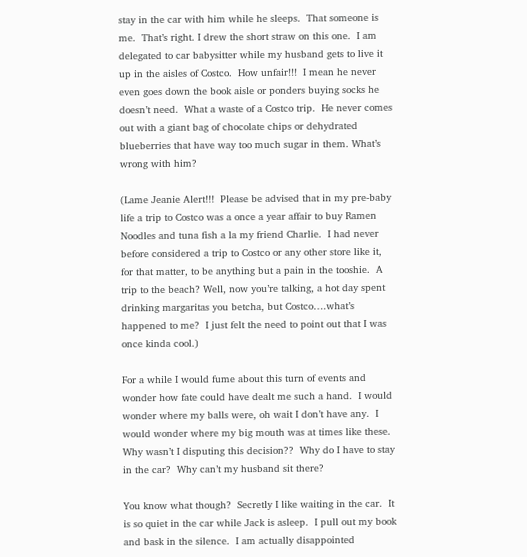stay in the car with him while he sleeps.  That someone is me.  That’s right. I drew the short straw on this one.  I am delegated to car babysitter while my husband gets to live it up in the aisles of Costco.  How unfair!!!  I mean he never even goes down the book aisle or ponders buying socks he doesn’t need.  What a waste of a Costco trip.  He never comes out with a giant bag of chocolate chips or dehydrated blueberries that have way too much sugar in them. What’s wrong with him?

(Lame Jeanie Alert!!!  Please be advised that in my pre-baby life a trip to Costco was a once a year affair to buy Ramen Noodles and tuna fish a la my friend Charlie.  I had never before considered a trip to Costco or any other store like it, for that matter, to be anything but a pain in the tooshie.  A trip to the beach? Well, now you’re talking, a hot day spent drinking margaritas you betcha, but Costco….what’s happened to me?  I just felt the need to point out that I was once kinda cool.)

For a while I would fume about this turn of events and wonder how fate could have dealt me such a hand.  I would wonder where my balls were, oh wait I don’t have any.  I would wonder where my big mouth was at times like these.  Why wasn’t I disputing this decision??  Why do I have to stay in the car?  Why can’t my husband sit there?

You know what though?  Secretly I like waiting in the car.  It is so quiet in the car while Jack is asleep.  I pull out my book and bask in the silence.  I am actually disappointed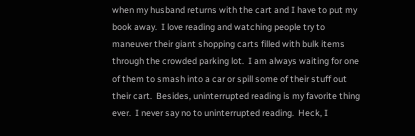when my husband returns with the cart and I have to put my book away.  I love reading and watching people try to maneuver their giant shopping carts filled with bulk items through the crowded parking lot.  I am always waiting for one of them to smash into a car or spill some of their stuff out their cart.  Besides, uninterrupted reading is my favorite thing ever.  I never say no to uninterrupted reading.  Heck, I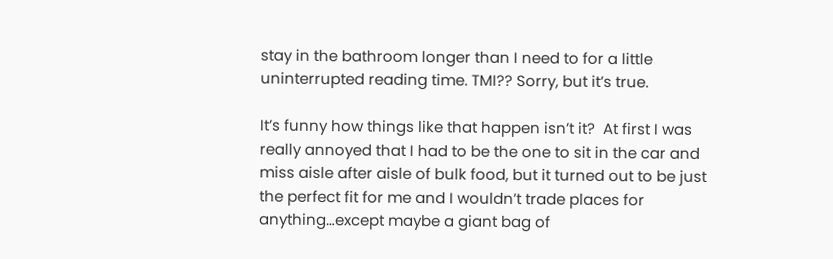stay in the bathroom longer than I need to for a little uninterrupted reading time. TMI?? Sorry, but it’s true.

It’s funny how things like that happen isn’t it?  At first I was really annoyed that I had to be the one to sit in the car and miss aisle after aisle of bulk food, but it turned out to be just the perfect fit for me and I wouldn’t trade places for anything…except maybe a giant bag of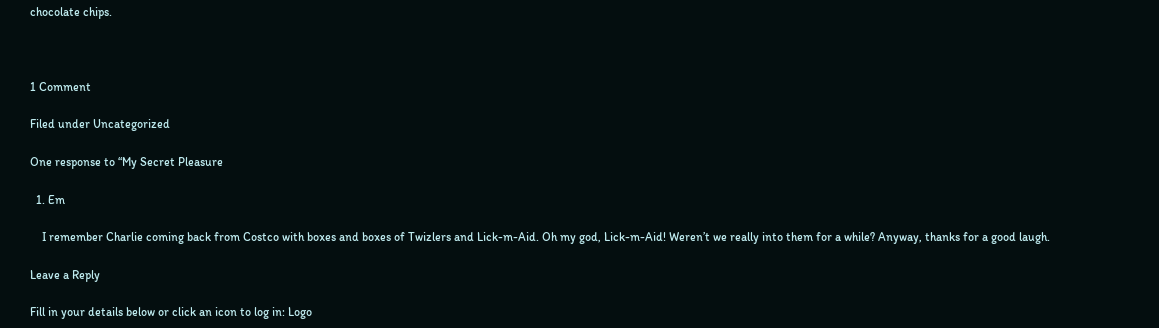chocolate chips.



1 Comment

Filed under Uncategorized

One response to “My Secret Pleasure

  1. Em

    I remember Charlie coming back from Costco with boxes and boxes of Twizlers and Lick-m-Aid. Oh my god, Lick-m-Aid! Weren’t we really into them for a while? Anyway, thanks for a good laugh.

Leave a Reply

Fill in your details below or click an icon to log in: Logo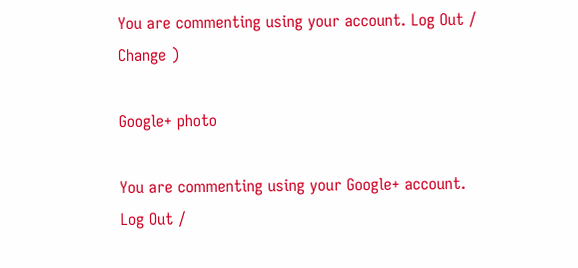You are commenting using your account. Log Out /  Change )

Google+ photo

You are commenting using your Google+ account. Log Out /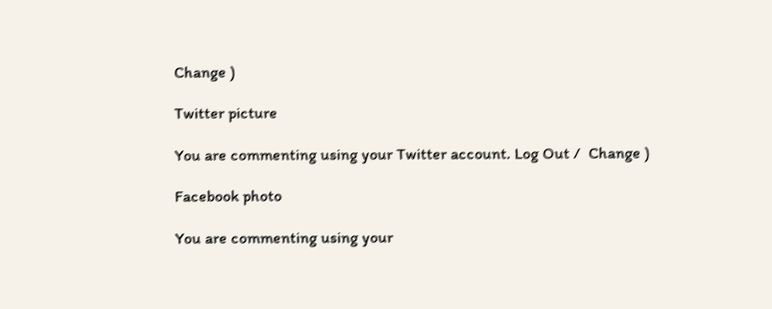Change )

Twitter picture

You are commenting using your Twitter account. Log Out /  Change )

Facebook photo

You are commenting using your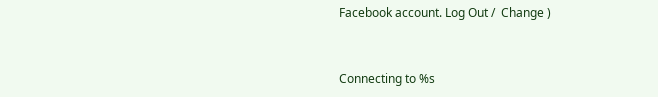Facebook account. Log Out /  Change )


Connecting to %s